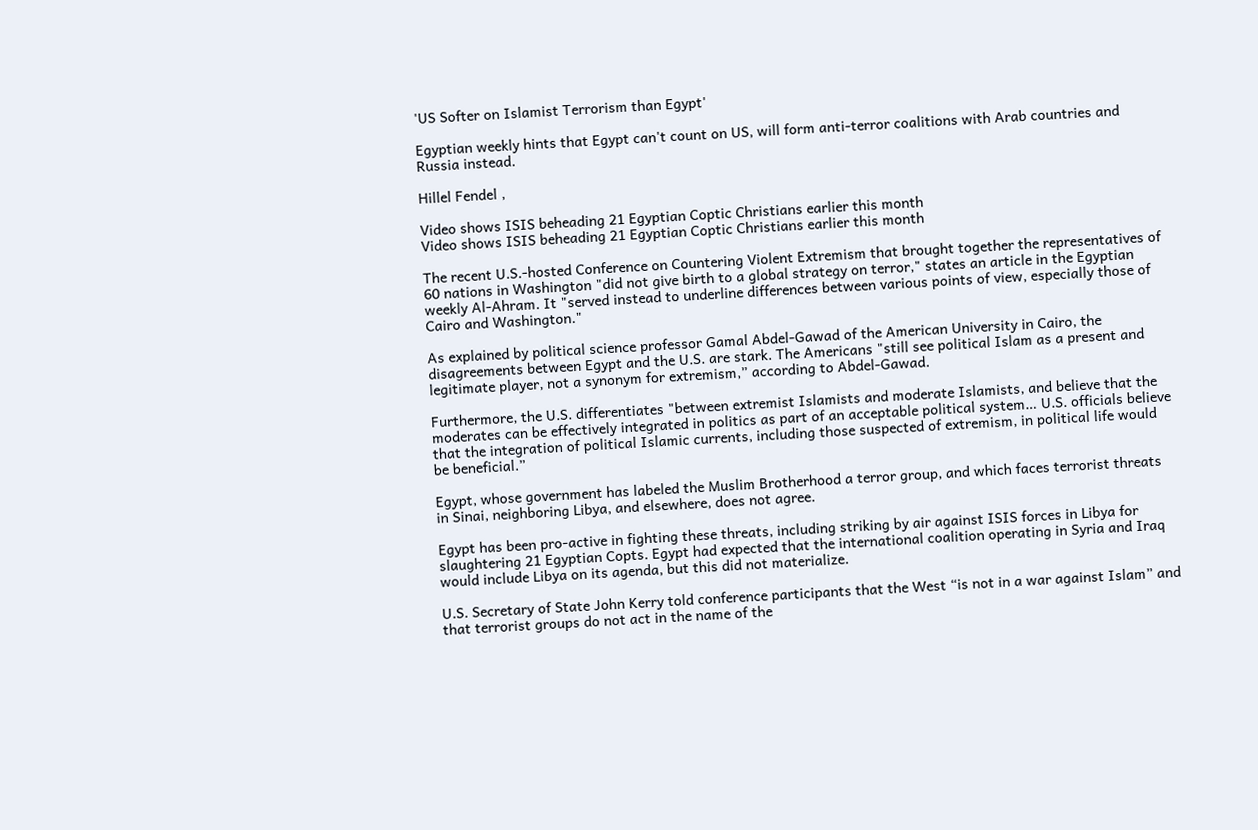'US Softer on Islamist Terrorism than Egypt'

Egyptian weekly hints that Egypt can't count on US, will form anti-terror coalitions with Arab countries and Russia instead.

Hillel Fendel ,

Video shows ISIS beheading 21 Egyptian Coptic Christians earlier this month
Video shows ISIS beheading 21 Egyptian Coptic Christians earlier this month

The recent U.S.-hosted Conference on Countering Violent Extremism that brought together the representatives of 60 nations in Washington "did not give birth to a global strategy on terror," states an article in the Egyptian weekly Al-Ahram. It "served instead to underline differences between various points of view, especially those of Cairo and Washington."

As explained by political science professor Gamal Abdel-Gawad of the American University in Cairo, the disagreements between Egypt and the U.S. are stark. The Americans "still see political Islam as a present and legitimate player, not a synonym for extremism,” according to Abdel-Gawad.

Furthermore, the U.S. differentiates "between extremist Islamists and moderate Islamists, and believe that the moderates can be effectively integrated in politics as part of an acceptable political system… U.S. officials believe that the integration of political Islamic currents, including those suspected of extremism, in political life would be beneficial.”

Egypt, whose government has labeled the Muslim Brotherhood a terror group, and which faces terrorist threats in Sinai, neighboring Libya, and elsewhere, does not agree.

Egypt has been pro-active in fighting these threats, including striking by air against ISIS forces in Libya for slaughtering 21 Egyptian Copts. Egypt had expected that the international coalition operating in Syria and Iraq would include Libya on its agenda, but this did not materialize.

U.S. Secretary of State John Kerry told conference participants that the West “is not in a war against Islam” and that terrorist groups do not act in the name of the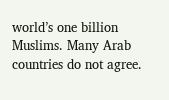world’s one billion Muslims. Many Arab countries do not agree.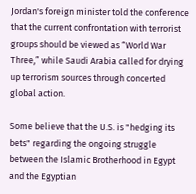Jordan's foreign minister told the conference that the current confrontation with terrorist groups should be viewed as “World War Three,” while Saudi Arabia called for drying up terrorism sources through concerted global action.

Some believe that the U.S. is "hedging its bets" regarding the ongoing struggle between the Islamic Brotherhood in Egypt and the Egyptian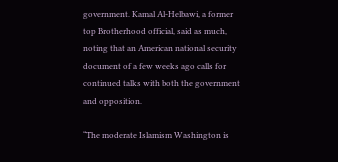government. Kamal Al-Helbawi, a former top Brotherhood official, said as much, noting that an American national security document of a few weeks ago calls for continued talks with both the government and opposition.

“The moderate Islamism Washington is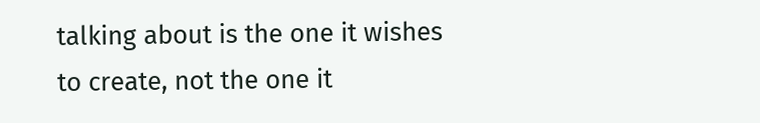talking about is the one it wishes to create, not the one it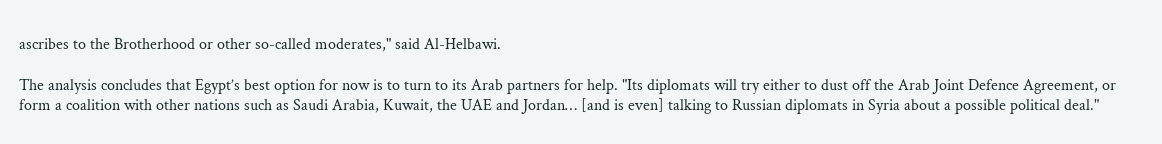ascribes to the Brotherhood or other so-called moderates," said Al-Helbawi.

The analysis concludes that Egypt’s best option for now is to turn to its Arab partners for help. "Its diplomats will try either to dust off the Arab Joint Defence Agreement, or form a coalition with other nations such as Saudi Arabia, Kuwait, the UAE and Jordan… [and is even] talking to Russian diplomats in Syria about a possible political deal."